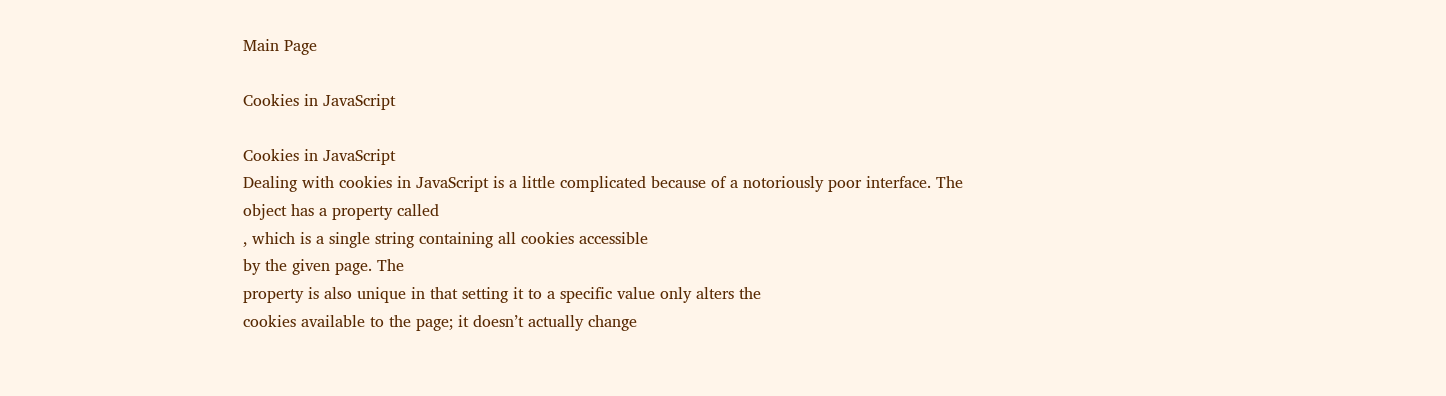Main Page

Cookies in JavaScript

Cookies in JavaScript
Dealing with cookies in JavaScript is a little complicated because of a notoriously poor interface. The
object has a property called
, which is a single string containing all cookies accessible
by the given page. The
property is also unique in that setting it to a specific value only alters the
cookies available to the page; it doesn’t actually change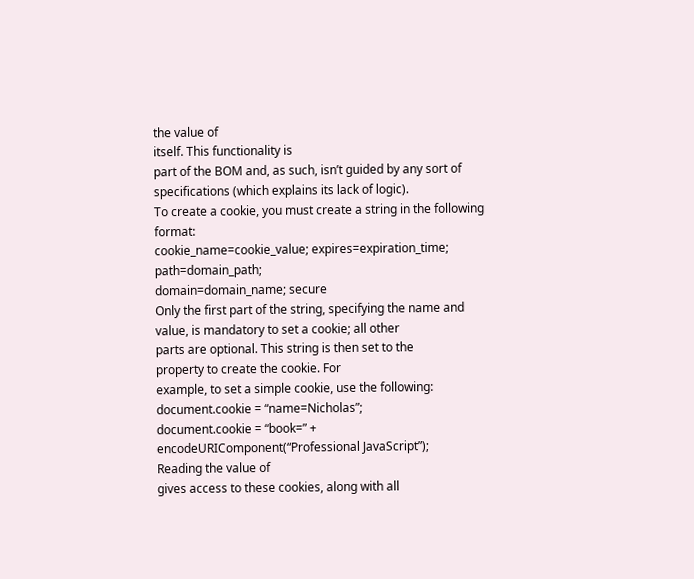the value of
itself. This functionality is
part of the BOM and, as such, isn’t guided by any sort of specifications (which explains its lack of logic).
To create a cookie, you must create a string in the following format:
cookie_name=cookie_value; expires=expiration_time; path=domain_path;
domain=domain_name; secure
Only the first part of the string, specifying the name and value, is mandatory to set a cookie; all other
parts are optional. This string is then set to the
property to create the cookie. For
example, to set a simple cookie, use the following:
document.cookie = “name=Nicholas”;
document.cookie = “book=” + encodeURIComponent(“Professional JavaScript”);
Reading the value of
gives access to these cookies, along with all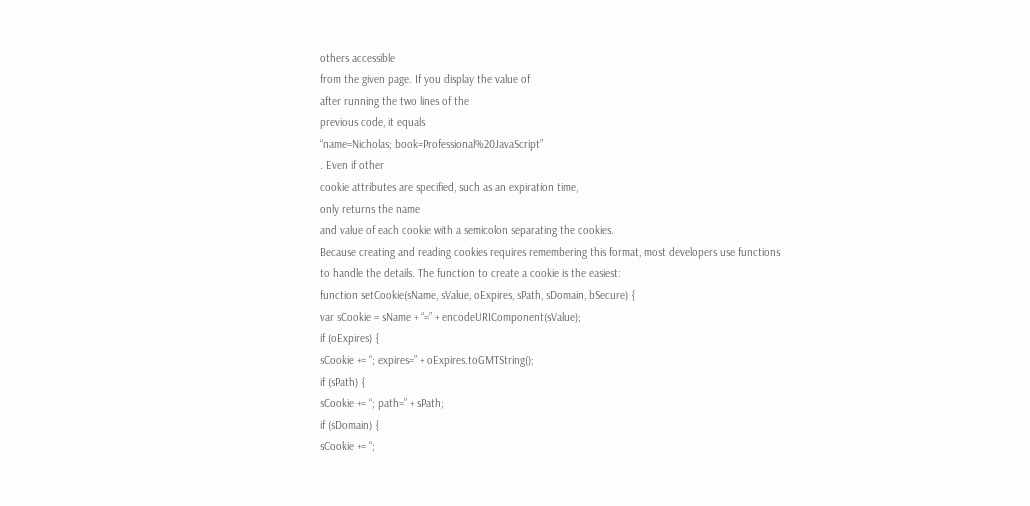others accessible
from the given page. If you display the value of
after running the two lines of the
previous code, it equals
“name=Nicholas; book=Professional%20JavaScript”
. Even if other
cookie attributes are specified, such as an expiration time,
only returns the name
and value of each cookie with a semicolon separating the cookies.
Because creating and reading cookies requires remembering this format, most developers use functions
to handle the details. The function to create a cookie is the easiest:
function setCookie(sName, sValue, oExpires, sPath, sDomain, bSecure) {
var sCookie = sName + “=” + encodeURIComponent(sValue);
if (oExpires) {
sCookie += “; expires=” + oExpires.toGMTString();
if (sPath) {
sCookie += “; path=” + sPath;
if (sDomain) {
sCookie += “;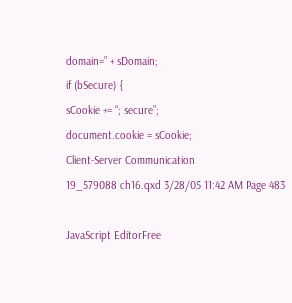domain=” + sDomain;
if (bSecure) {
sCookie += “; secure”;
document.cookie = sCookie;
Client-Server Communication
19_579088 ch16.qxd 3/28/05 11:42 AM Page 483

JavaScript EditorFree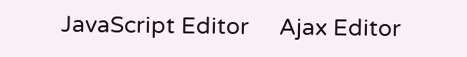JavaScript Editor     Ajax Editor